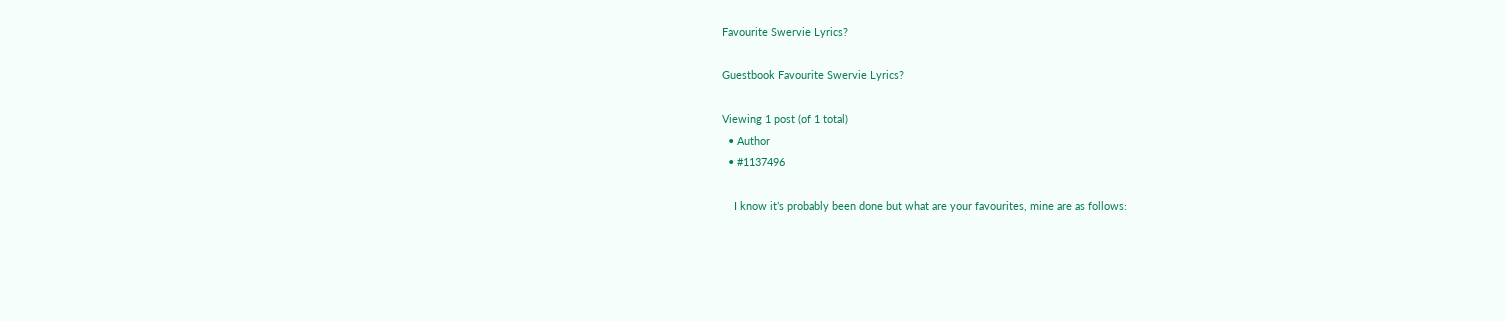Favourite Swervie Lyrics?

Guestbook Favourite Swervie Lyrics?

Viewing 1 post (of 1 total)
  • Author
  • #1137496

    I know it’s probably been done but what are your favourites, mine are as follows: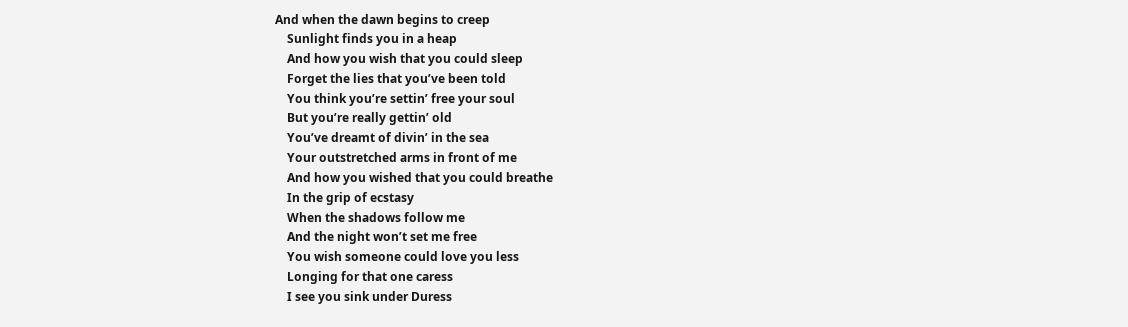And when the dawn begins to creep
    Sunlight finds you in a heap
    And how you wish that you could sleep
    Forget the lies that you’ve been told
    You think you’re settin’ free your soul
    But you’re really gettin’ old
    You’ve dreamt of divin’ in the sea
    Your outstretched arms in front of me
    And how you wished that you could breathe
    In the grip of ecstasy
    When the shadows follow me
    And the night won’t set me free
    You wish someone could love you less
    Longing for that one caress
    I see you sink under Duress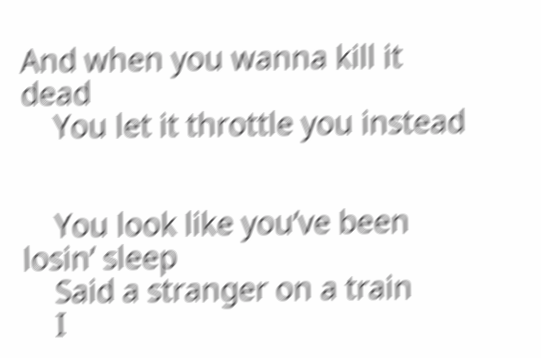And when you wanna kill it dead
    You let it throttle you instead


    You look like you’ve been losin’ sleep
    Said a stranger on a train
    I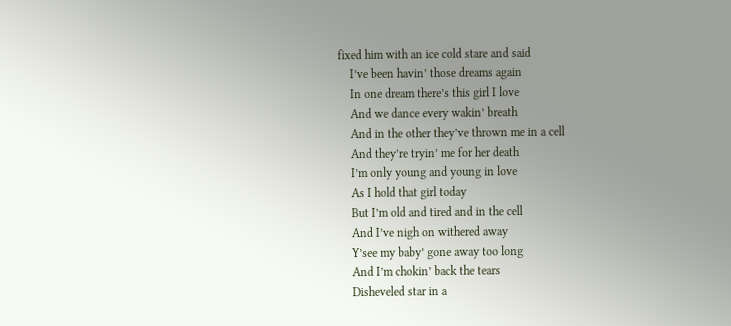fixed him with an ice cold stare and said
    I’ve been havin’ those dreams again
    In one dream there’s this girl I love
    And we dance every wakin’ breath
    And in the other they’ve thrown me in a cell
    And they’re tryin’ me for her death
    I’m only young and young in love
    As I hold that girl today
    But I’m old and tired and in the cell
    And I’ve nigh on withered away
    Y’see my baby’ gone away too long
    And I’m chokin’ back the tears
    Disheveled star in a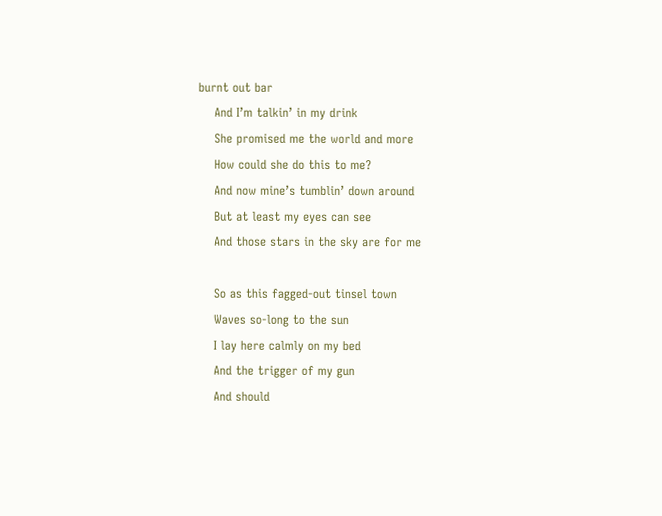burnt out bar
    And I’m talkin’ in my drink
    She promised me the world and more
    How could she do this to me?
    And now mine’s tumblin’ down around
    But at least my eyes can see
    And those stars in the sky are for me

    So as this fagged-out tinsel town
    Waves so-long to the sun
    I lay here calmly on my bed
    And the trigger of my gun
    And should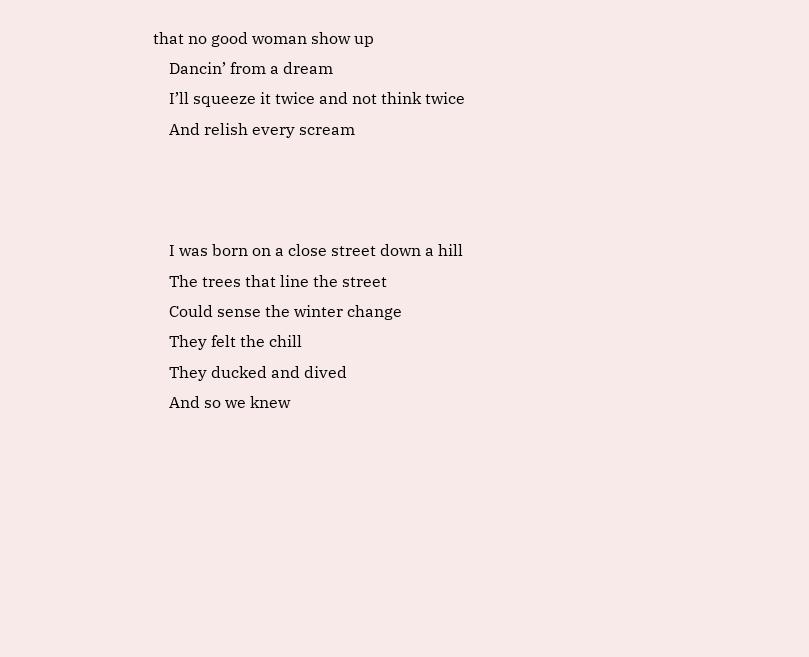that no good woman show up
    Dancin’ from a dream
    I’ll squeeze it twice and not think twice
    And relish every scream



    I was born on a close street down a hill
    The trees that line the street
    Could sense the winter change
    They felt the chill
    They ducked and dived
    And so we knew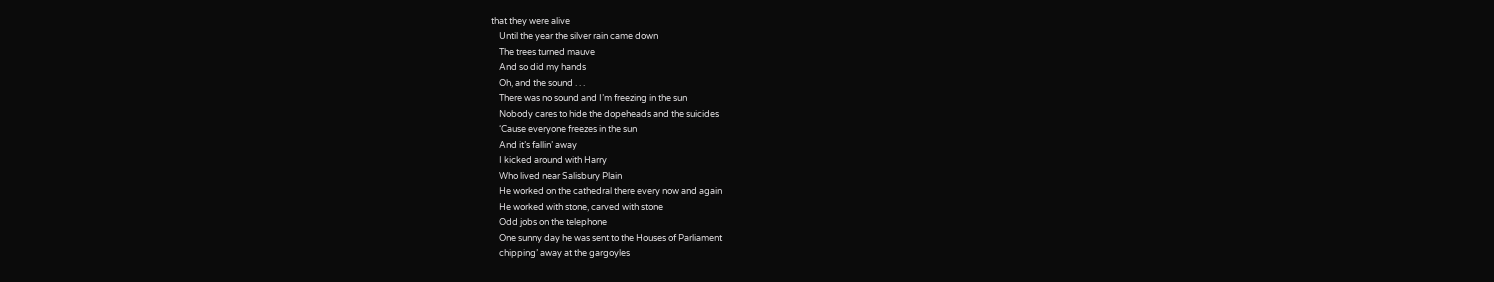that they were alive
    Until the year the silver rain came down
    The trees turned mauve
    And so did my hands
    Oh, and the sound . . .
    There was no sound and I’m freezing in the sun
    Nobody cares to hide the dopeheads and the suicides
    ‘Cause everyone freezes in the sun
    And it’s fallin’ away
    I kicked around with Harry
    Who lived near Salisbury Plain
    He worked on the cathedral there every now and again
    He worked with stone, carved with stone
    Odd jobs on the telephone
    One sunny day he was sent to the Houses of Parliament
    chipping’ away at the gargoyles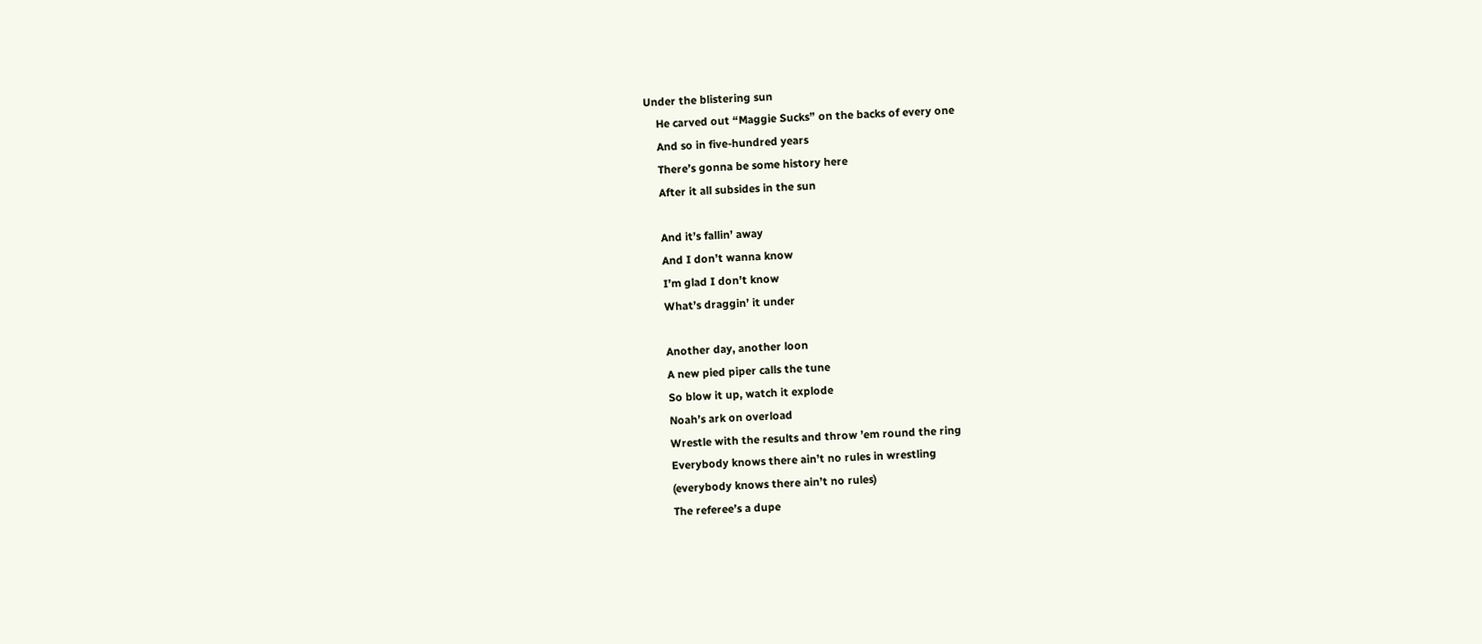Under the blistering sun
    He carved out “Maggie Sucks” on the backs of every one
    And so in five-hundred years
    There’s gonna be some history here
    After it all subsides in the sun

    And it’s fallin’ away
    And I don’t wanna know
    I’m glad I don’t know
    What’s draggin’ it under

    Another day, another loon
    A new pied piper calls the tune
    So blow it up, watch it explode
    Noah’s ark on overload
    Wrestle with the results and throw ’em round the ring
    Everybody knows there ain’t no rules in wrestling
    (everybody knows there ain’t no rules)
    The referee’s a dupe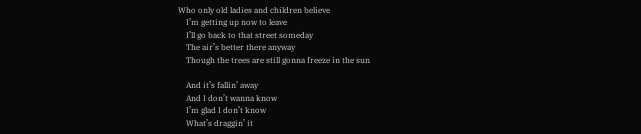Who only old ladies and children believe
    I’m getting up now to leave
    I’ll go back to that street someday
    The air’s better there anyway
    Though the trees are still gonna freeze in the sun

    And it’s fallin’ away
    And I don’t wanna know
    I’m glad I don’t know
    What’s draggin’ it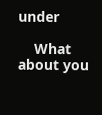under

    What about you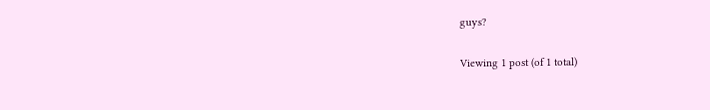guys?

Viewing 1 post (of 1 total)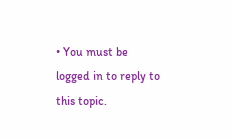• You must be logged in to reply to this topic.